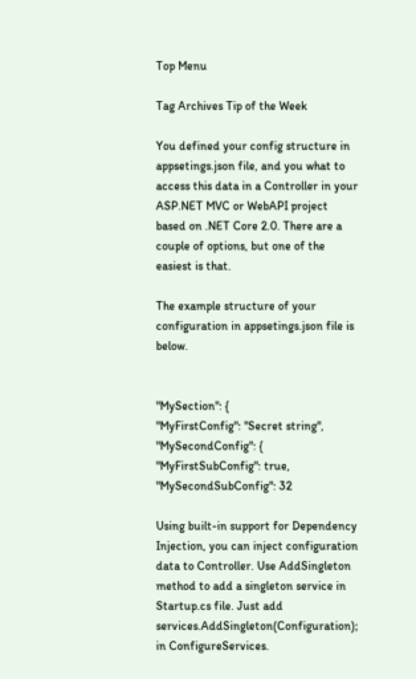Top Menu

Tag Archives Tip of the Week

You defined your config structure in appsetings.json file, and you what to access this data in a Controller in your ASP.NET MVC or WebAPI project based on .NET Core 2.0. There are a couple of options, but one of the easiest is that.

The example structure of your configuration in appsetings.json file is below.


"MySection": {
"MyFirstConfig": "Secret string",
"MySecondConfig": {
"MyFirstSubConfig": true,
"MySecondSubConfig": 32

Using built-in support for Dependency Injection, you can inject configuration data to Controller. Use AddSingleton method to add a singleton service in Startup.cs file. Just add services.AddSingleton(Configuration); in ConfigureServices.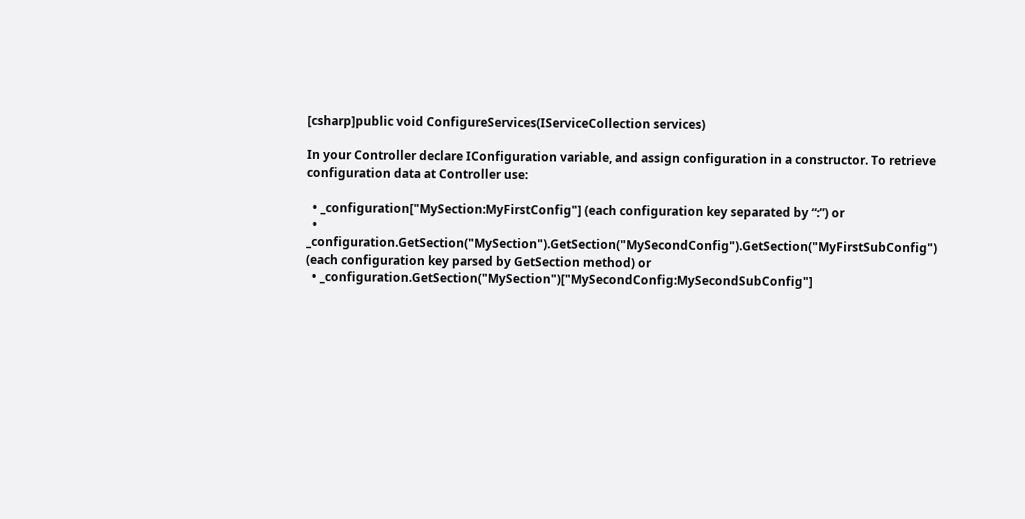[csharp]public void ConfigureServices(IServiceCollection services)

In your Controller declare IConfiguration variable, and assign configuration in a constructor. To retrieve configuration data at Controller use:

  • _configuration["MySection:MyFirstConfig"] (each configuration key separated by “:”) or
  • _configuration.GetSection("MySection").GetSection("MySecondConfig").GetSection("MyFirstSubConfig") (each configuration key parsed by GetSection method) or
  • _configuration.GetSection("MySection")["MySecondConfig:MySecondSubConfig"]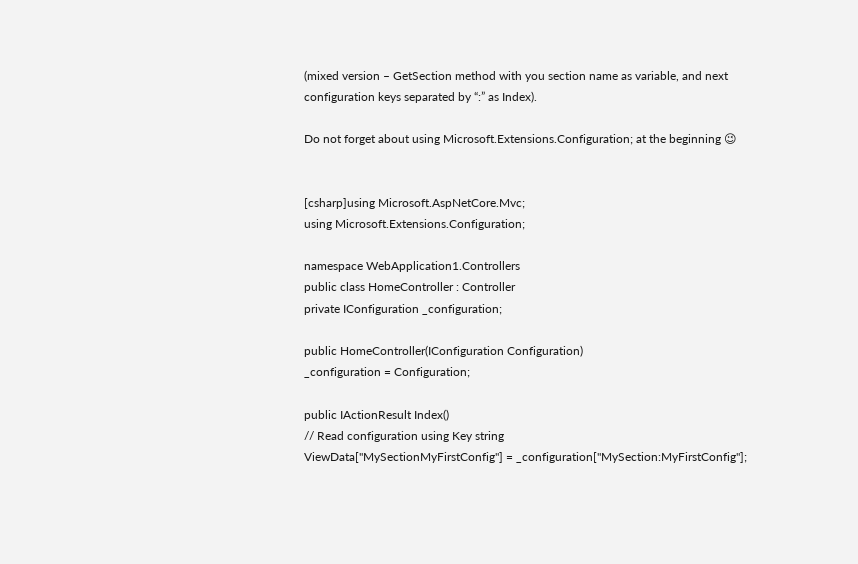(mixed version – GetSection method with you section name as variable, and next configuration keys separated by “:” as Index).

Do not forget about using Microsoft.Extensions.Configuration; at the beginning 😉


[csharp]using Microsoft.AspNetCore.Mvc;
using Microsoft.Extensions.Configuration;

namespace WebApplication1.Controllers
public class HomeController : Controller
private IConfiguration _configuration;

public HomeController(IConfiguration Configuration)
_configuration = Configuration;

public IActionResult Index()
// Read configuration using Key string
ViewData["MySectionMyFirstConfig"] = _configuration["MySection:MyFirstConfig"];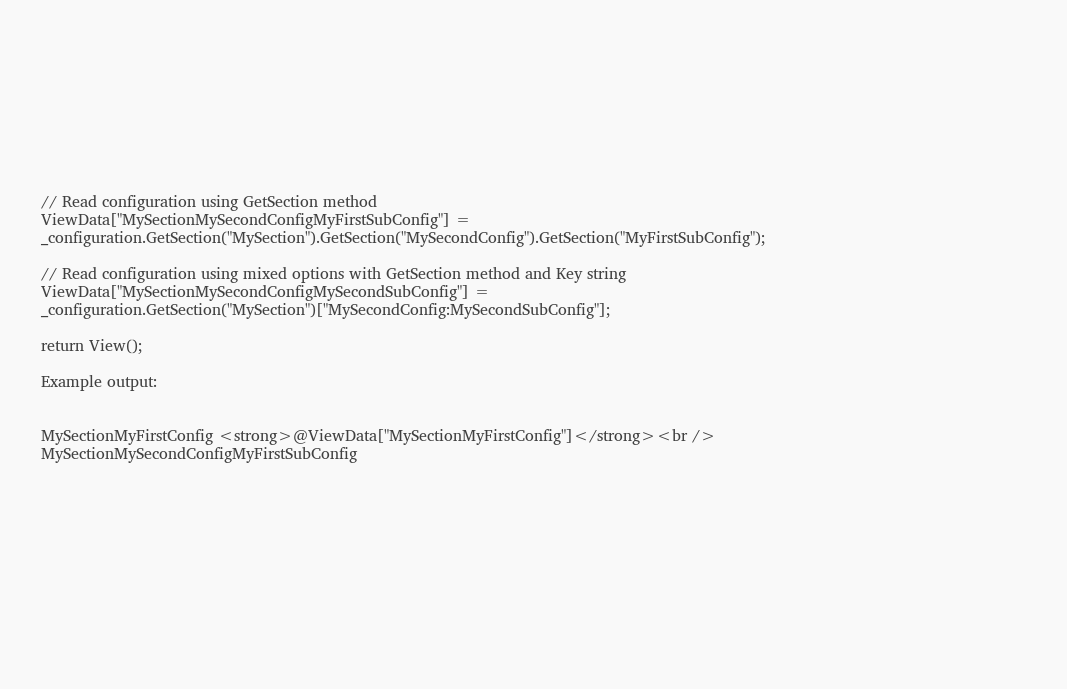// Read configuration using GetSection method
ViewData["MySectionMySecondConfigMyFirstSubConfig"] = _configuration.GetSection("MySection").GetSection("MySecondConfig").GetSection("MyFirstSubConfig");

// Read configuration using mixed options with GetSection method and Key string
ViewData["MySectionMySecondConfigMySecondSubConfig"] = _configuration.GetSection("MySection")["MySecondConfig:MySecondSubConfig"];

return View();

Example output:


MySectionMyFirstConfig <strong>@ViewData["MySectionMyFirstConfig"]</strong><br />
MySectionMySecondConfigMyFirstSubConfig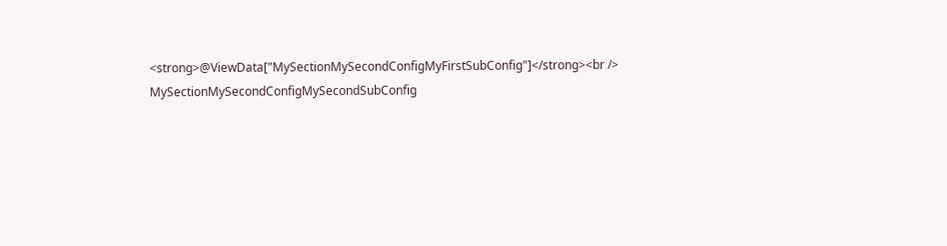<strong>@ViewData["MySectionMySecondConfigMyFirstSubConfig"]</strong><br />
MySectionMySecondConfigMySecondSubConfig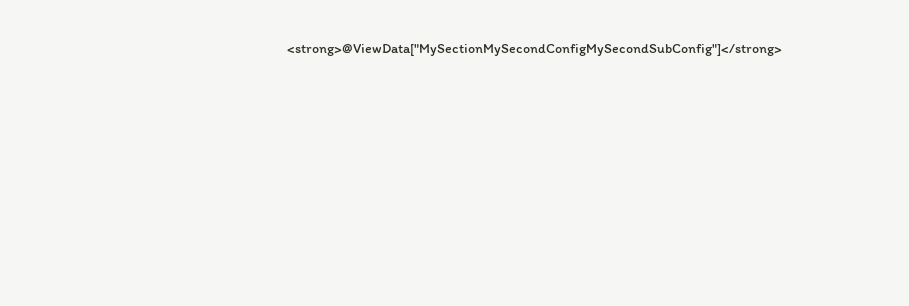<strong>@ViewData["MySectionMySecondConfigMySecondSubConfig"]</strong>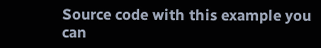Source code with this example you can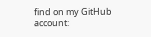find on my GitHub account: